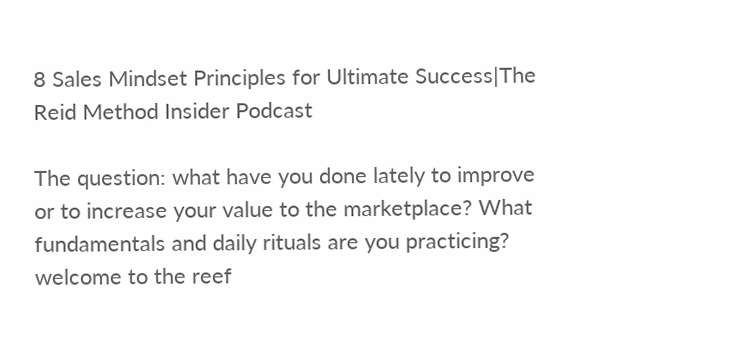8 Sales Mindset Principles for Ultimate Success|The Reid Method Insider Podcast

The question: what have you done lately to improve or to increase your value to the marketplace? What fundamentals and daily rituals are you practicing? welcome to the reef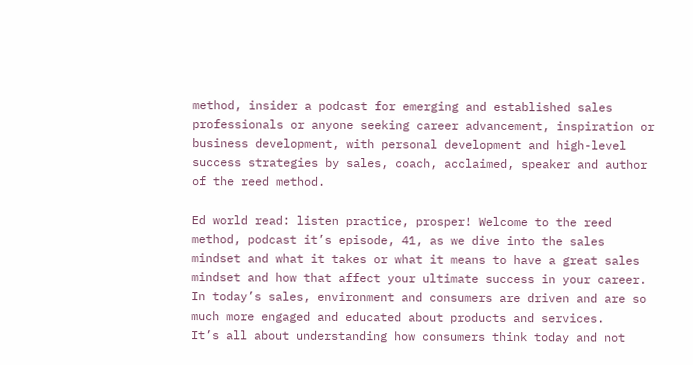method, insider a podcast for emerging and established sales professionals or anyone seeking career advancement, inspiration or business development, with personal development and high-level success strategies by sales, coach, acclaimed, speaker and author of the reed method.

Ed world read: listen practice, prosper! Welcome to the reed method, podcast it’s episode, 41, as we dive into the sales mindset and what it takes or what it means to have a great sales mindset and how that affect your ultimate success in your career.
In today’s sales, environment and consumers are driven and are so much more engaged and educated about products and services.
It’s all about understanding how consumers think today and not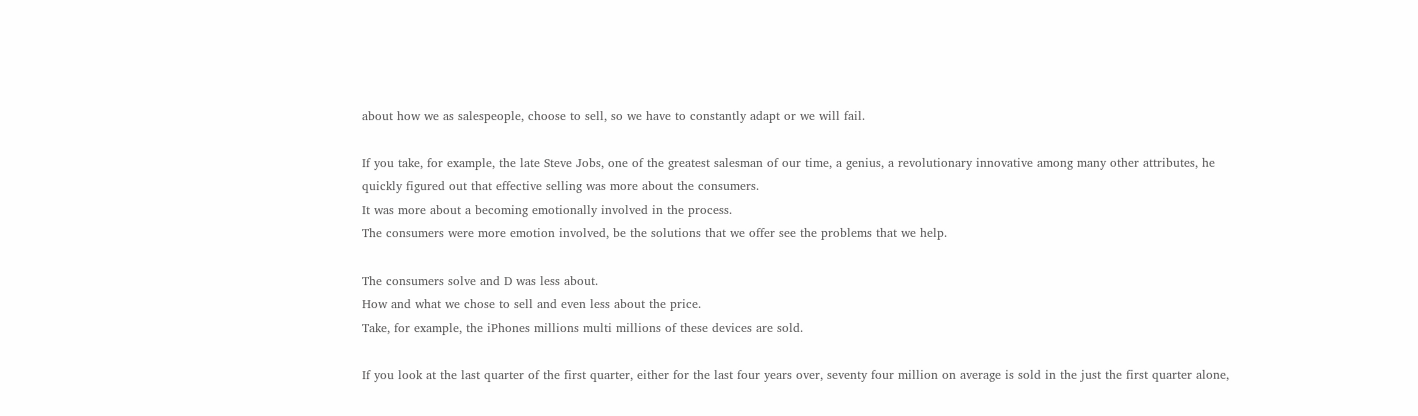about how we as salespeople, choose to sell, so we have to constantly adapt or we will fail.

If you take, for example, the late Steve Jobs, one of the greatest salesman of our time, a genius, a revolutionary innovative among many other attributes, he quickly figured out that effective selling was more about the consumers.
It was more about a becoming emotionally involved in the process.
The consumers were more emotion involved, be the solutions that we offer see the problems that we help.

The consumers solve and D was less about.
How and what we chose to sell and even less about the price.
Take, for example, the iPhones millions multi millions of these devices are sold.

If you look at the last quarter of the first quarter, either for the last four years over, seventy four million on average is sold in the just the first quarter alone,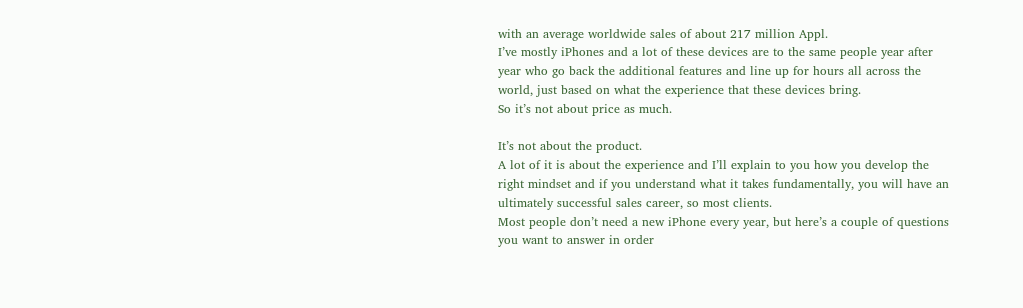with an average worldwide sales of about 217 million Appl.
I’ve mostly iPhones and a lot of these devices are to the same people year after year who go back the additional features and line up for hours all across the world, just based on what the experience that these devices bring.
So it’s not about price as much.

It’s not about the product.
A lot of it is about the experience and I’ll explain to you how you develop the right mindset and if you understand what it takes fundamentally, you will have an ultimately successful sales career, so most clients.
Most people don’t need a new iPhone every year, but here’s a couple of questions you want to answer in order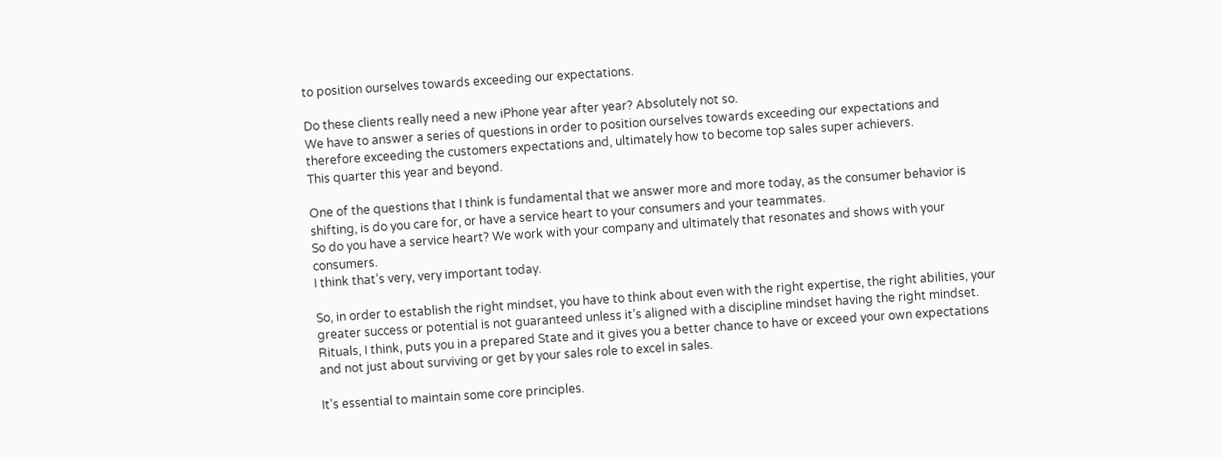to position ourselves towards exceeding our expectations.

Do these clients really need a new iPhone year after year? Absolutely not so.
We have to answer a series of questions in order to position ourselves towards exceeding our expectations and therefore exceeding the customers expectations and, ultimately how to become top sales super achievers.
This quarter this year and beyond.

One of the questions that I think is fundamental that we answer more and more today, as the consumer behavior is shifting, is do you care for, or have a service heart to your consumers and your teammates.
So do you have a service heart? We work with your company and ultimately that resonates and shows with your consumers.
I think that’s very, very important today.

So, in order to establish the right mindset, you have to think about even with the right expertise, the right abilities, your greater success or potential is not guaranteed unless it’s aligned with a discipline mindset having the right mindset.
Rituals, I think, puts you in a prepared State and it gives you a better chance to have or exceed your own expectations and not just about surviving or get by your sales role to excel in sales.

It’s essential to maintain some core principles.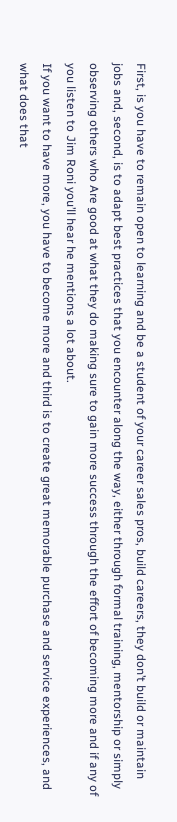First, is you have to remain open to learning and be a student of your career sales pros, build careers, they don’t build or maintain jobs and, second, is to adapt best practices that you encounter along the way, either through formal training, mentorship or simply observing others who Are good at what they do making sure to gain more success through the effort of becoming more and if any of you listen to Jim Roni you’ll hear he mentions a lot about.
If you want to have more, you have to become more and third is to create great memorable purchase and service experiences, and what does that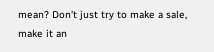mean? Don’t just try to make a sale, make it an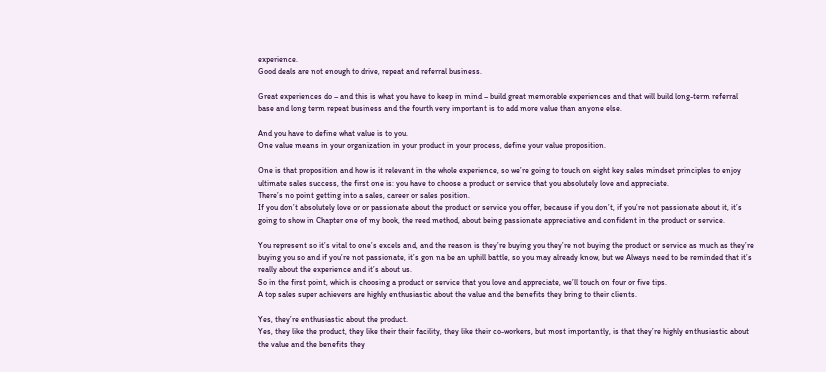experience.
Good deals are not enough to drive, repeat and referral business.

Great experiences do – and this is what you have to keep in mind – build great memorable experiences and that will build long-term referral base and long term repeat business and the fourth very important is to add more value than anyone else.

And you have to define what value is to you.
One value means in your organization in your product in your process, define your value proposition.

One is that proposition and how is it relevant in the whole experience, so we’re going to touch on eight key sales mindset principles to enjoy ultimate sales success, the first one is: you have to choose a product or service that you absolutely love and appreciate.
There’s no point getting into a sales, career or sales position.
If you don’t absolutely love or or passionate about the product or service you offer, because if you don’t, if you’re not passionate about it, it’s going to show in Chapter one of my book, the reed method, about being passionate appreciative and confident in the product or service.

You represent so it’s vital to one’s excels and, and the reason is they’re buying you they’re not buying the product or service as much as they’re buying you so and if you’re not passionate, it’s gon na be an uphill battle, so you may already know, but we Always need to be reminded that it’s really about the experience and it’s about us.
So in the first point, which is choosing a product or service that you love and appreciate, we’ll touch on four or five tips.
A top sales super achievers are highly enthusiastic about the value and the benefits they bring to their clients.

Yes, they’re enthusiastic about the product.
Yes, they like the product, they like their their facility, they like their co-workers, but most importantly, is that they’re highly enthusiastic about the value and the benefits they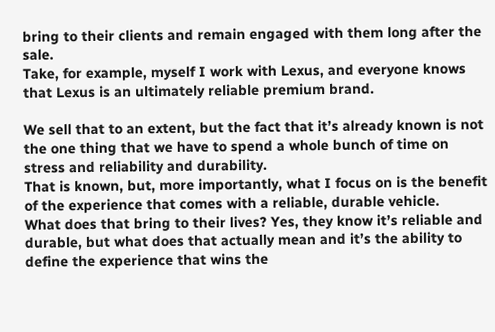bring to their clients and remain engaged with them long after the sale.
Take, for example, myself I work with Lexus, and everyone knows that Lexus is an ultimately reliable premium brand.

We sell that to an extent, but the fact that it’s already known is not the one thing that we have to spend a whole bunch of time on stress and reliability and durability.
That is known, but, more importantly, what I focus on is the benefit of the experience that comes with a reliable, durable vehicle.
What does that bring to their lives? Yes, they know it’s reliable and durable, but what does that actually mean and it’s the ability to define the experience that wins the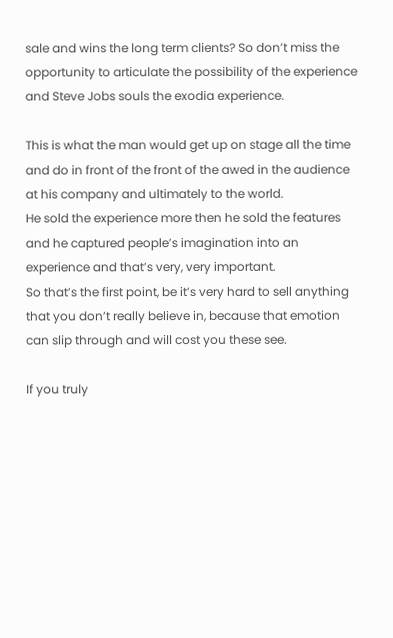sale and wins the long term clients? So don’t miss the opportunity to articulate the possibility of the experience and Steve Jobs souls the exodia experience.

This is what the man would get up on stage all the time and do in front of the front of the awed in the audience at his company and ultimately to the world.
He sold the experience more then he sold the features and he captured people’s imagination into an experience and that’s very, very important.
So that’s the first point, be it’s very hard to sell anything that you don’t really believe in, because that emotion can slip through and will cost you these see.

If you truly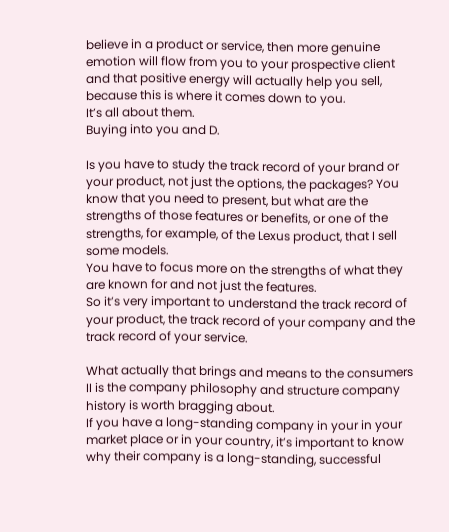believe in a product or service, then more genuine emotion will flow from you to your prospective client and that positive energy will actually help you sell, because this is where it comes down to you.
It’s all about them.
Buying into you and D.

Is you have to study the track record of your brand or your product, not just the options, the packages? You know that you need to present, but what are the strengths of those features or benefits, or one of the strengths, for example, of the Lexus product, that I sell some models.
You have to focus more on the strengths of what they are known for and not just the features.
So it’s very important to understand the track record of your product, the track record of your company and the track record of your service.

What actually that brings and means to the consumers II is the company philosophy and structure company history is worth bragging about.
If you have a long-standing company in your in your market place or in your country, it’s important to know why their company is a long-standing, successful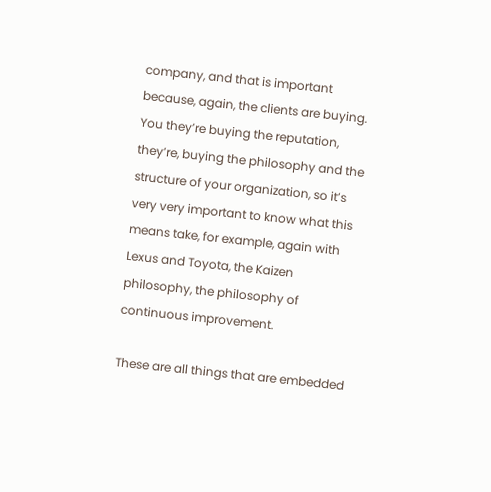company, and that is important because, again, the clients are buying.
You they’re buying the reputation, they’re, buying the philosophy and the structure of your organization, so it’s very very important to know what this means take, for example, again with Lexus and Toyota, the Kaizen philosophy, the philosophy of continuous improvement.

These are all things that are embedded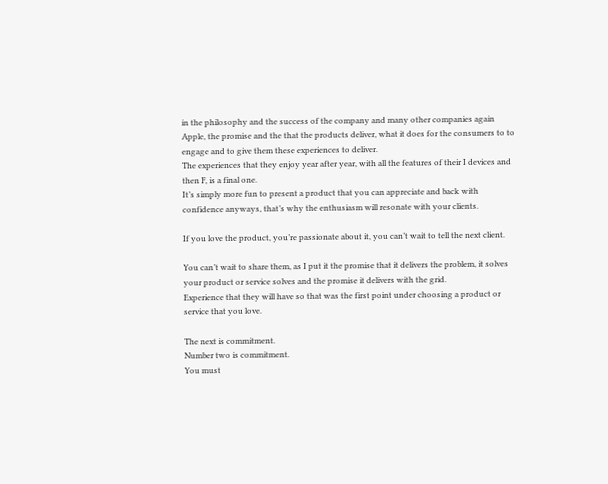in the philosophy and the success of the company and many other companies again Apple, the promise and the that the products deliver, what it does for the consumers to to engage and to give them these experiences to deliver.
The experiences that they enjoy year after year, with all the features of their I devices and then F, is a final one.
It’s simply more fun to present a product that you can appreciate and back with confidence anyways, that’s why the enthusiasm will resonate with your clients.

If you love the product, you’re passionate about it, you can’t wait to tell the next client.

You can’t wait to share them, as I put it the promise that it delivers the problem, it solves your product or service solves and the promise it delivers with the grid.
Experience that they will have so that was the first point under choosing a product or service that you love.

The next is commitment.
Number two is commitment.
You must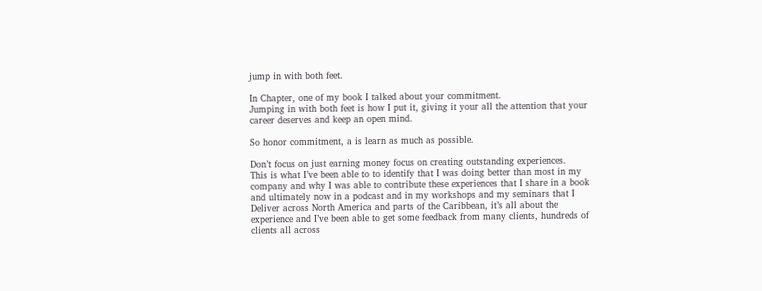jump in with both feet.

In Chapter, one of my book I talked about your commitment.
Jumping in with both feet is how I put it, giving it your all the attention that your career deserves and keep an open mind.

So honor commitment, a is learn as much as possible.

Don’t focus on just earning money focus on creating outstanding experiences.
This is what I’ve been able to to identify that I was doing better than most in my company and why I was able to contribute these experiences that I share in a book and ultimately now in a podcast and in my workshops and my seminars that I Deliver across North America and parts of the Caribbean, it’s all about the experience and I’ve been able to get some feedback from many clients, hundreds of clients all across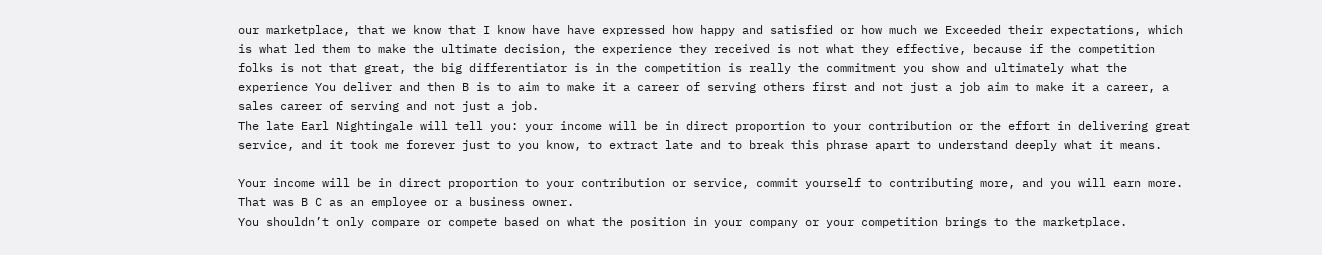our marketplace, that we know that I know have have expressed how happy and satisfied or how much we Exceeded their expectations, which is what led them to make the ultimate decision, the experience they received is not what they effective, because if the competition folks is not that great, the big differentiator is in the competition is really the commitment you show and ultimately what the experience You deliver and then B is to aim to make it a career of serving others first and not just a job aim to make it a career, a sales career of serving and not just a job.
The late Earl Nightingale will tell you: your income will be in direct proportion to your contribution or the effort in delivering great service, and it took me forever just to you know, to extract late and to break this phrase apart to understand deeply what it means.

Your income will be in direct proportion to your contribution or service, commit yourself to contributing more, and you will earn more.
That was B C as an employee or a business owner.
You shouldn’t only compare or compete based on what the position in your company or your competition brings to the marketplace.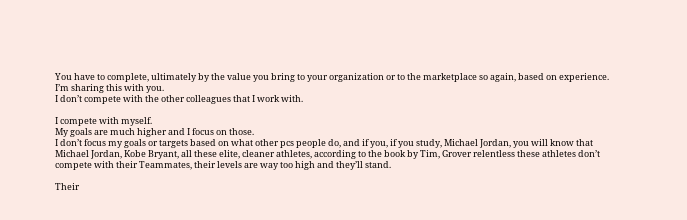You have to complete, ultimately by the value you bring to your organization or to the marketplace so again, based on experience.
I’m sharing this with you.
I don’t compete with the other colleagues that I work with.

I compete with myself.
My goals are much higher and I focus on those.
I don’t focus my goals or targets based on what other pcs people do, and if you, if you study, Michael Jordan, you will know that Michael Jordan, Kobe Bryant, all these elite, cleaner athletes, according to the book by Tim, Grover relentless these athletes don’t compete with their Teammates, their levels are way too high and they’ll stand.

Their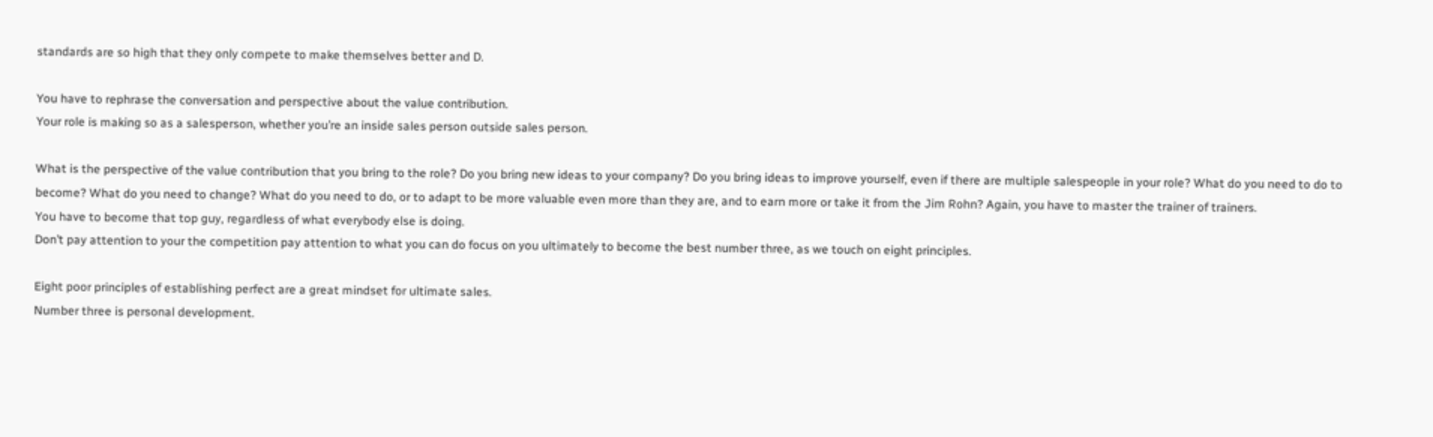standards are so high that they only compete to make themselves better and D.

You have to rephrase the conversation and perspective about the value contribution.
Your role is making so as a salesperson, whether you’re an inside sales person outside sales person.

What is the perspective of the value contribution that you bring to the role? Do you bring new ideas to your company? Do you bring ideas to improve yourself, even if there are multiple salespeople in your role? What do you need to do to become? What do you need to change? What do you need to do, or to adapt to be more valuable even more than they are, and to earn more or take it from the Jim Rohn? Again, you have to master the trainer of trainers.
You have to become that top guy, regardless of what everybody else is doing.
Don’t pay attention to your the competition pay attention to what you can do focus on you ultimately to become the best number three, as we touch on eight principles.

Eight poor principles of establishing perfect are a great mindset for ultimate sales.
Number three is personal development.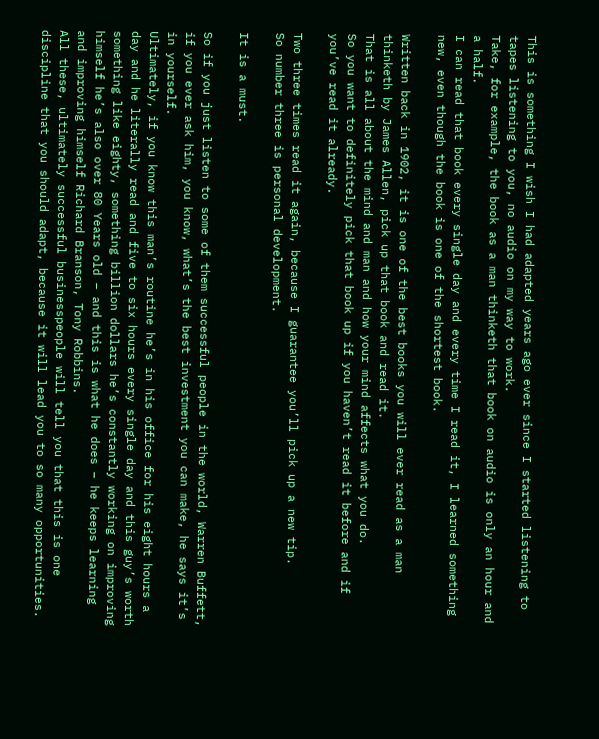This is something I wish I had adapted years ago ever since I started listening to tapes listening to you, no audio on my way to work.
Take, for example, the book as a man thinketh that book on audio is only an hour and a half.
I can read that book every single day and every time I read it, I learned something new, even though the book is one of the shortest book.

Written back in 1902, it is one of the best books you will ever read as a man thinketh by James Allen, pick up that book and read it.
That is all about the mind and man and how your mind affects what you do.
So you want to definitely pick that book up if you haven’t read it before and if you’ve read it already.

Two three times read it again, because I guarantee you’ll pick up a new tip.
So number three is personal development.

It is a must.

So if you just listen to some of them successful people in the world, Warren Buffett, if you ever ask him, you know, what’s the best investment you can make, he says it’s in yourself.
Ultimately, if you know this man’s routine he’s in his office for his eight hours a day and he literally read and five to six hours every single day and this guy’s worth something like eighty, something billion dollars he’s constantly working on improving himself he’s also over 80 Years old – and this is what he does – he keeps learning and improving himself Richard Branson, Tony Robbins.
All these, ultimately successful businesspeople will tell you that this is one discipline that you should adapt, because it will lead you to so many opportunities.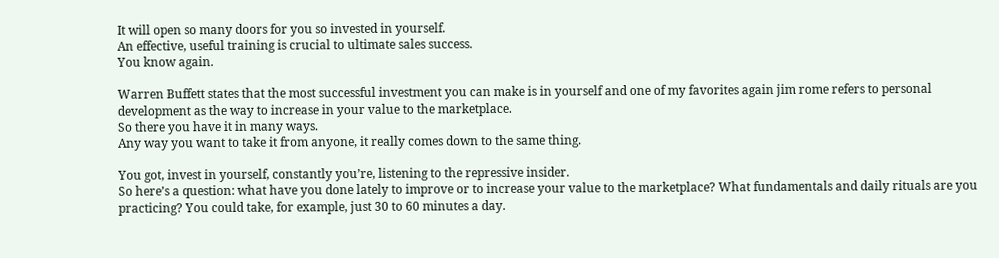It will open so many doors for you so invested in yourself.
An effective, useful training is crucial to ultimate sales success.
You know again.

Warren Buffett states that the most successful investment you can make is in yourself and one of my favorites again jim rome refers to personal development as the way to increase in your value to the marketplace.
So there you have it in many ways.
Any way you want to take it from anyone, it really comes down to the same thing.

You got, invest in yourself, constantly you’re, listening to the repressive insider.
So here’s a question: what have you done lately to improve or to increase your value to the marketplace? What fundamentals and daily rituals are you practicing? You could take, for example, just 30 to 60 minutes a day.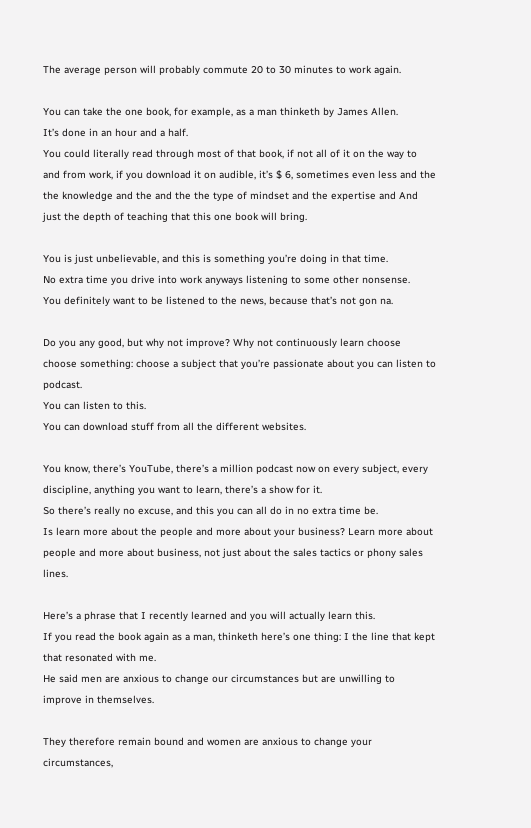The average person will probably commute 20 to 30 minutes to work again.

You can take the one book, for example, as a man thinketh by James Allen.
It’s done in an hour and a half.
You could literally read through most of that book, if not all of it on the way to and from work, if you download it on audible, it’s $ 6, sometimes even less and the the knowledge and the and the the type of mindset and the expertise and And just the depth of teaching that this one book will bring.

You is just unbelievable, and this is something you’re doing in that time.
No extra time you drive into work anyways listening to some other nonsense.
You definitely want to be listened to the news, because that’s not gon na.

Do you any good, but why not improve? Why not continuously learn choose choose something: choose a subject that you’re passionate about you can listen to podcast.
You can listen to this.
You can download stuff from all the different websites.

You know, there’s YouTube, there’s a million podcast now on every subject, every discipline, anything you want to learn, there’s a show for it.
So there’s really no excuse, and this you can all do in no extra time be.
Is learn more about the people and more about your business? Learn more about people and more about business, not just about the sales tactics or phony sales lines.

Here’s a phrase that I recently learned and you will actually learn this.
If you read the book again as a man, thinketh here’s one thing: I the line that kept that resonated with me.
He said men are anxious to change our circumstances but are unwilling to improve in themselves.

They therefore remain bound and women are anxious to change your circumstances,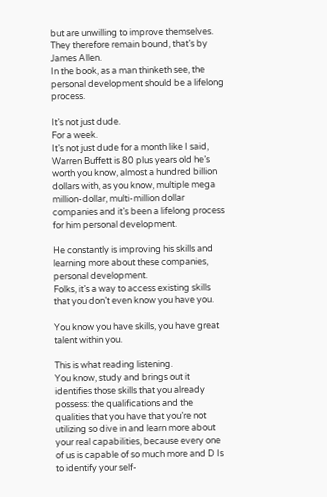but are unwilling to improve themselves.
They therefore remain bound, that’s by James Allen.
In the book, as a man thinketh see, the personal development should be a lifelong process.

It’s not just dude.
For a week.
It’s not just dude for a month like I said, Warren Buffett is 80 plus years old he’s worth you know, almost a hundred billion dollars with, as you know, multiple mega million-dollar, multi-million dollar companies and it’s been a lifelong process for him personal development.

He constantly is improving his skills and learning more about these companies, personal development.
Folks, it’s a way to access existing skills that you don’t even know you have you.

You know you have skills, you have great talent within you.

This is what reading listening.
You know, study and brings out it identifies those skills that you already possess: the qualifications and the qualities that you have that you’re not utilizing so dive in and learn more about your real capabilities, because every one of us is capable of so much more and D Is to identify your self-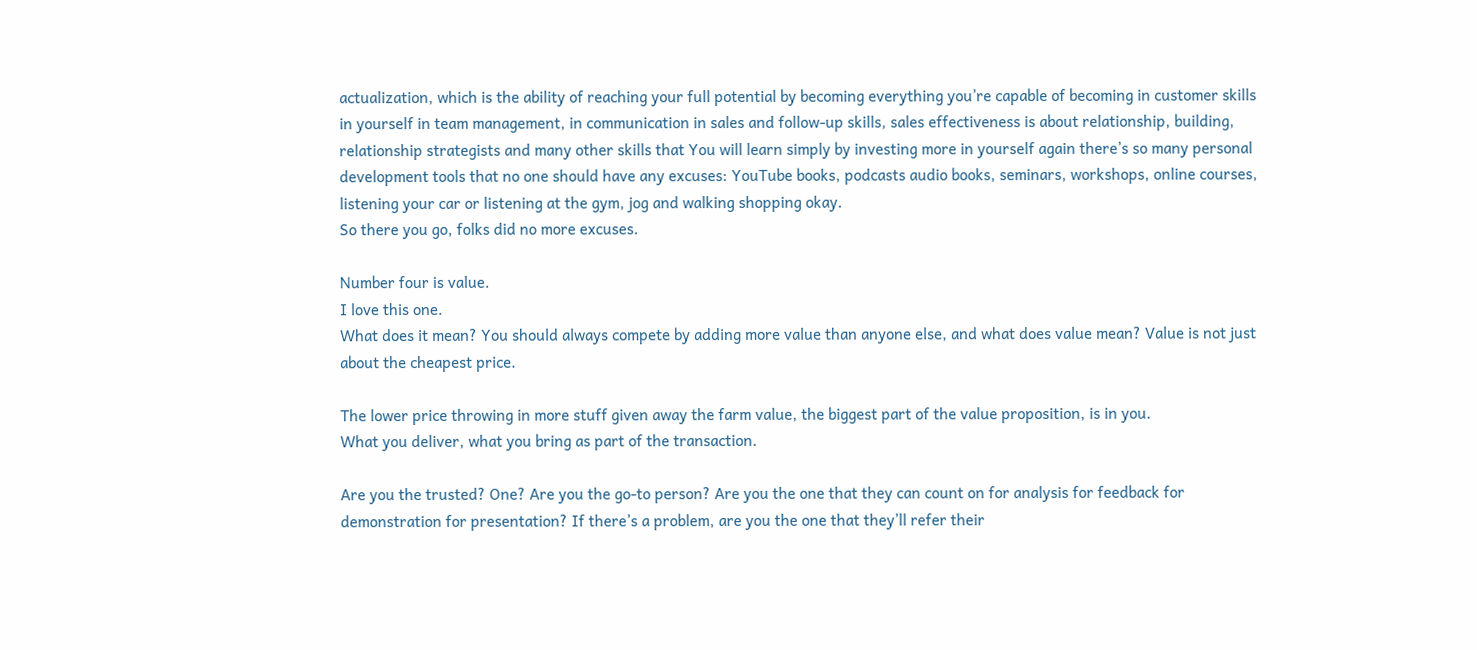actualization, which is the ability of reaching your full potential by becoming everything you’re capable of becoming in customer skills in yourself in team management, in communication in sales and follow-up skills, sales effectiveness is about relationship, building, relationship strategists and many other skills that You will learn simply by investing more in yourself again there’s so many personal development tools that no one should have any excuses: YouTube books, podcasts audio books, seminars, workshops, online courses, listening your car or listening at the gym, jog and walking shopping okay.
So there you go, folks did no more excuses.

Number four is value.
I love this one.
What does it mean? You should always compete by adding more value than anyone else, and what does value mean? Value is not just about the cheapest price.

The lower price throwing in more stuff given away the farm value, the biggest part of the value proposition, is in you.
What you deliver, what you bring as part of the transaction.

Are you the trusted? One? Are you the go-to person? Are you the one that they can count on for analysis for feedback for demonstration for presentation? If there’s a problem, are you the one that they’ll refer their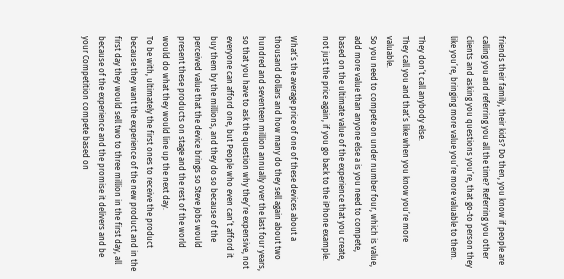friends their family, their kids? Do then, you know if people are calling you and referring you all the time? Referring you other clients and asking you questions you’re, that go-to person they like you’re, bringing more value you’re more valuable to them.

They don’t call anybody else.
They call you and that’s like when you know you’re more valuable.
So you need to compete on under number four, which is value, add more value than anyone else a is you need to compete, based on the ultimate value of the experience that you create, not just the price again, if you go back to the iPhone example.

What’s the average price of one of these devices about a thousand dollars and how many do they sell again about two hundred and seventeen million annually over the last four years, so that you have to ask the question why they’re expensive, not everyone can afford one, but People who even can’t afford it buy them by the millions, and they do so because of the perceived value that the device brings so Steve Jobs would present these products on stage and the rest of the world would do what they would line up the next day.
To be with, ultimately the first ones to receive the product because they want the experience of the new product and in the first day they would sell two to three million in the first day, all because of the experience and the promise it delivers and be your Competition compete based on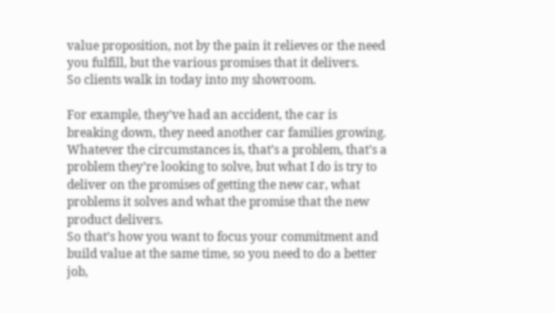value proposition, not by the pain it relieves or the need you fulfill, but the various promises that it delivers.
So clients walk in today into my showroom.

For example, they’ve had an accident, the car is breaking down, they need another car families growing.
Whatever the circumstances is, that’s a problem, that’s a problem they’re looking to solve, but what I do is try to deliver on the promises of getting the new car, what problems it solves and what the promise that the new product delivers.
So that’s how you want to focus your commitment and build value at the same time, so you need to do a better job,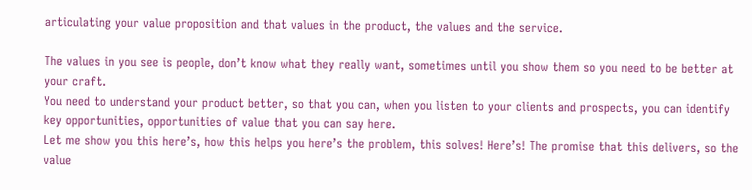articulating your value proposition and that values in the product, the values and the service.

The values in you see is people, don’t know what they really want, sometimes until you show them so you need to be better at your craft.
You need to understand your product better, so that you can, when you listen to your clients and prospects, you can identify key opportunities, opportunities of value that you can say here.
Let me show you this here’s, how this helps you here’s the problem, this solves! Here’s! The promise that this delivers, so the value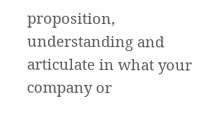proposition, understanding and articulate in what your company or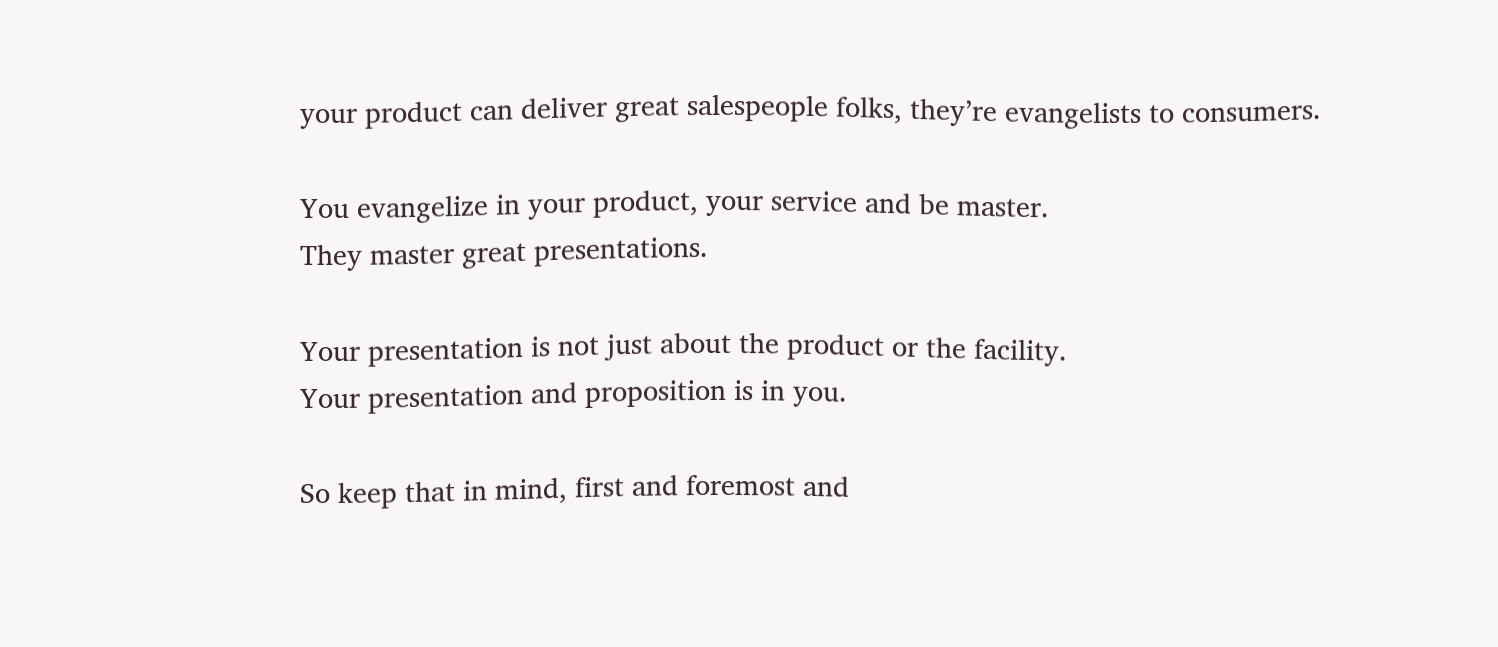your product can deliver great salespeople folks, they’re evangelists to consumers.

You evangelize in your product, your service and be master.
They master great presentations.

Your presentation is not just about the product or the facility.
Your presentation and proposition is in you.

So keep that in mind, first and foremost and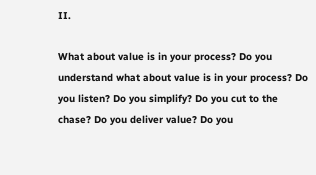II.

What about value is in your process? Do you understand what about value is in your process? Do you listen? Do you simplify? Do you cut to the chase? Do you deliver value? Do you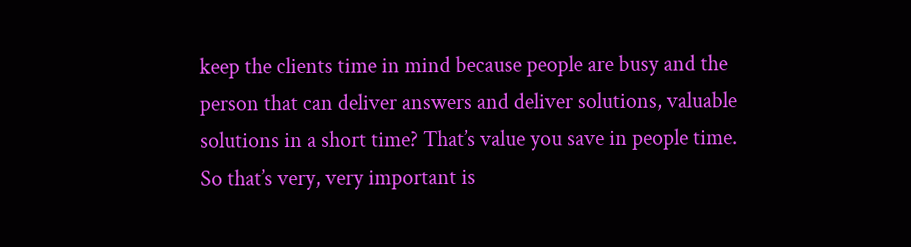keep the clients time in mind because people are busy and the person that can deliver answers and deliver solutions, valuable solutions in a short time? That’s value you save in people time.
So that’s very, very important is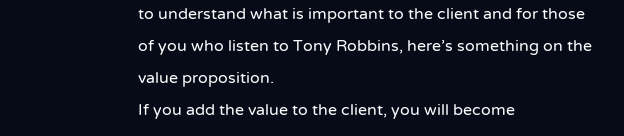to understand what is important to the client and for those of you who listen to Tony Robbins, here’s something on the value proposition.
If you add the value to the client, you will become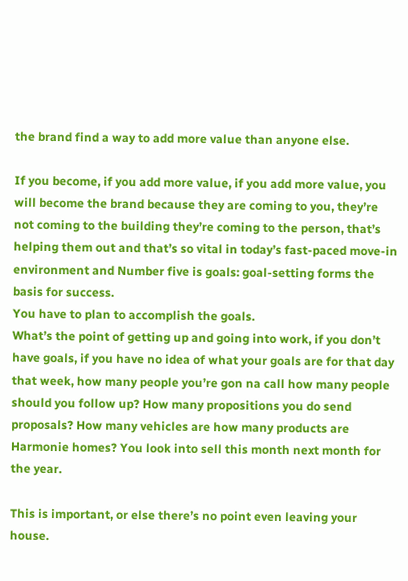the brand find a way to add more value than anyone else.

If you become, if you add more value, if you add more value, you will become the brand because they are coming to you, they’re not coming to the building they’re coming to the person, that’s helping them out and that’s so vital in today’s fast-paced move-in environment and Number five is goals: goal-setting forms the basis for success.
You have to plan to accomplish the goals.
What’s the point of getting up and going into work, if you don’t have goals, if you have no idea of what your goals are for that day that week, how many people you’re gon na call how many people should you follow up? How many propositions you do send proposals? How many vehicles are how many products are Harmonie homes? You look into sell this month next month for the year.

This is important, or else there’s no point even leaving your house.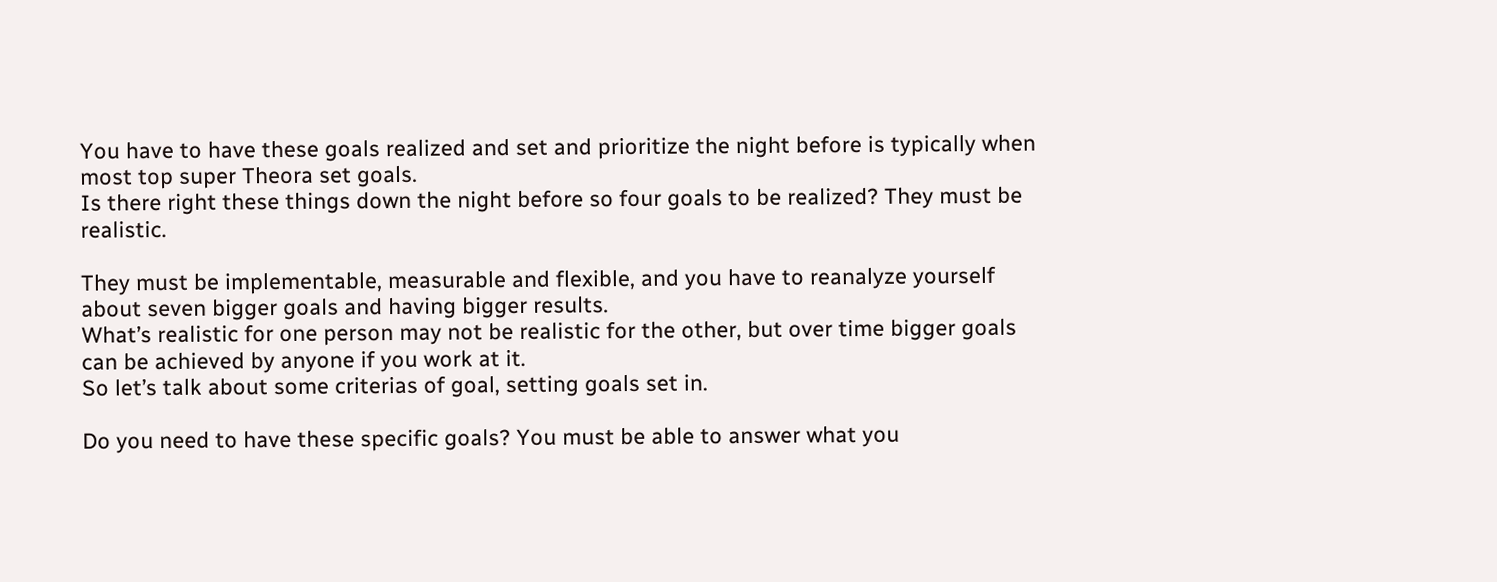You have to have these goals realized and set and prioritize the night before is typically when most top super Theora set goals.
Is there right these things down the night before so four goals to be realized? They must be realistic.

They must be implementable, measurable and flexible, and you have to reanalyze yourself about seven bigger goals and having bigger results.
What’s realistic for one person may not be realistic for the other, but over time bigger goals can be achieved by anyone if you work at it.
So let’s talk about some criterias of goal, setting goals set in.

Do you need to have these specific goals? You must be able to answer what you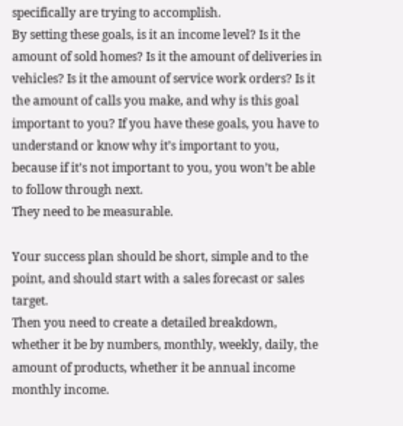specifically are trying to accomplish.
By setting these goals, is it an income level? Is it the amount of sold homes? Is it the amount of deliveries in vehicles? Is it the amount of service work orders? Is it the amount of calls you make, and why is this goal important to you? If you have these goals, you have to understand or know why it’s important to you, because if it’s not important to you, you won’t be able to follow through next.
They need to be measurable.

Your success plan should be short, simple and to the point, and should start with a sales forecast or sales target.
Then you need to create a detailed breakdown, whether it be by numbers, monthly, weekly, daily, the amount of products, whether it be annual income monthly income.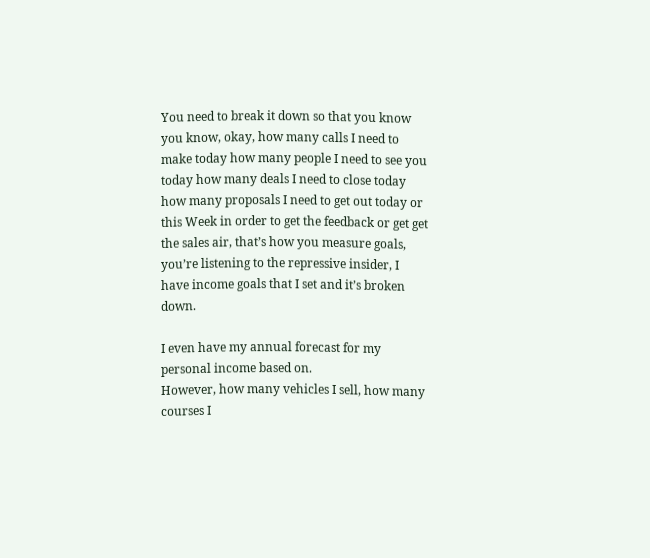You need to break it down so that you know you know, okay, how many calls I need to make today how many people I need to see you today how many deals I need to close today how many proposals I need to get out today or this Week in order to get the feedback or get get the sales air, that’s how you measure goals, you’re listening to the repressive insider, I have income goals that I set and it’s broken down.

I even have my annual forecast for my personal income based on.
However, how many vehicles I sell, how many courses I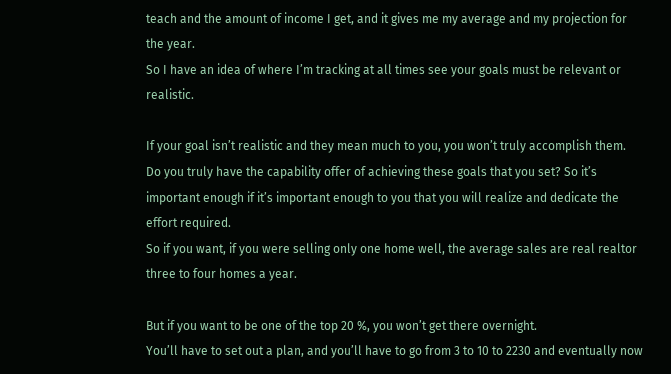teach and the amount of income I get, and it gives me my average and my projection for the year.
So I have an idea of where I’m tracking at all times see your goals must be relevant or realistic.

If your goal isn’t realistic and they mean much to you, you won’t truly accomplish them.
Do you truly have the capability offer of achieving these goals that you set? So it’s important enough if it’s important enough to you that you will realize and dedicate the effort required.
So if you want, if you were selling only one home well, the average sales are real realtor three to four homes a year.

But if you want to be one of the top 20 %, you won’t get there overnight.
You’ll have to set out a plan, and you’ll have to go from 3 to 10 to 2230 and eventually now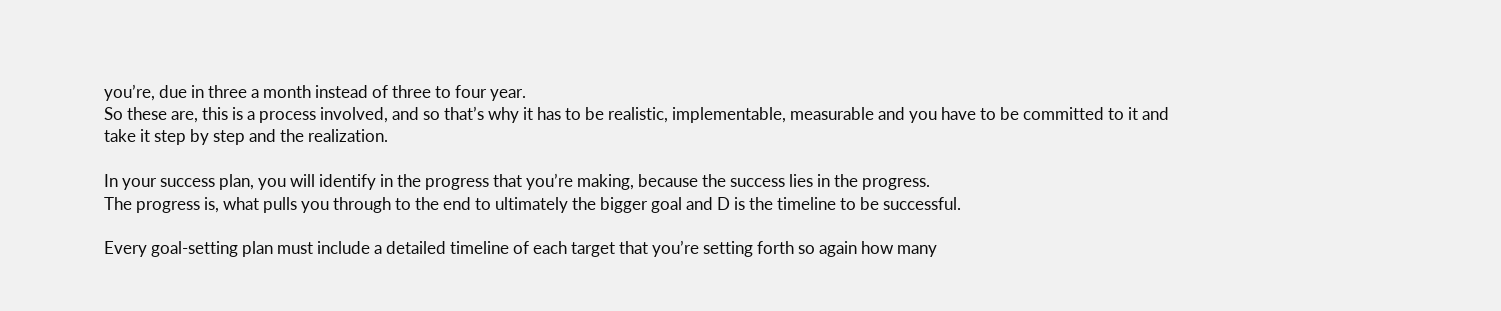you’re, due in three a month instead of three to four year.
So these are, this is a process involved, and so that’s why it has to be realistic, implementable, measurable and you have to be committed to it and take it step by step and the realization.

In your success plan, you will identify in the progress that you’re making, because the success lies in the progress.
The progress is, what pulls you through to the end to ultimately the bigger goal and D is the timeline to be successful.

Every goal-setting plan must include a detailed timeline of each target that you’re setting forth so again how many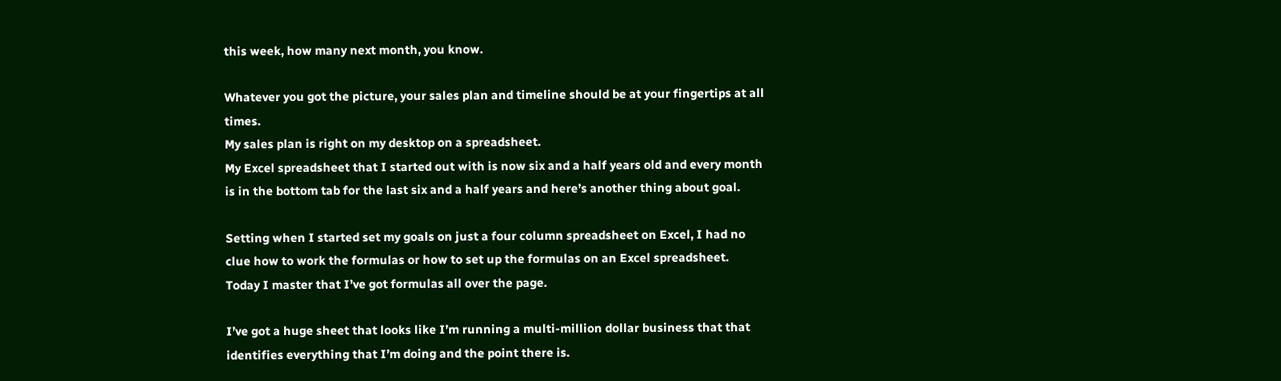this week, how many next month, you know.

Whatever you got the picture, your sales plan and timeline should be at your fingertips at all times.
My sales plan is right on my desktop on a spreadsheet.
My Excel spreadsheet that I started out with is now six and a half years old and every month is in the bottom tab for the last six and a half years and here’s another thing about goal.

Setting when I started set my goals on just a four column spreadsheet on Excel, I had no clue how to work the formulas or how to set up the formulas on an Excel spreadsheet.
Today I master that I’ve got formulas all over the page.

I’ve got a huge sheet that looks like I’m running a multi-million dollar business that that identifies everything that I’m doing and the point there is.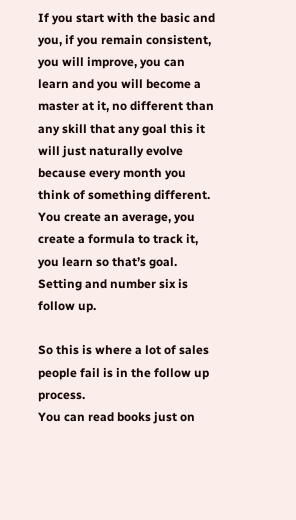If you start with the basic and you, if you remain consistent, you will improve, you can learn and you will become a master at it, no different than any skill that any goal this it will just naturally evolve because every month you think of something different.
You create an average, you create a formula to track it, you learn so that’s goal.
Setting and number six is follow up.

So this is where a lot of sales people fail is in the follow up process.
You can read books just on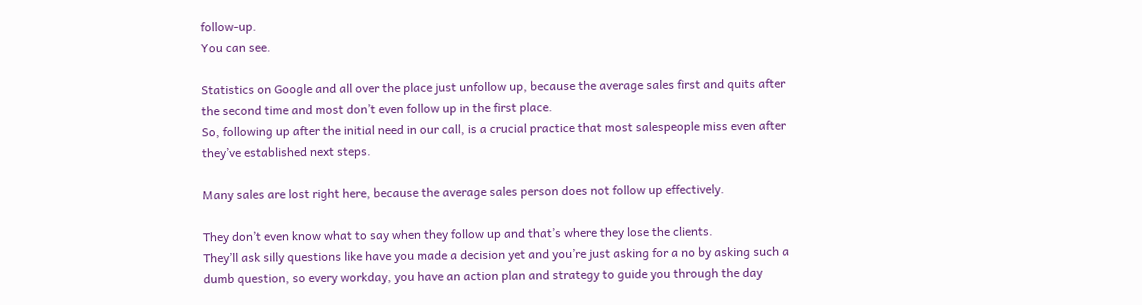follow-up.
You can see.

Statistics on Google and all over the place just unfollow up, because the average sales first and quits after the second time and most don’t even follow up in the first place.
So, following up after the initial need in our call, is a crucial practice that most salespeople miss even after they’ve established next steps.

Many sales are lost right here, because the average sales person does not follow up effectively.

They don’t even know what to say when they follow up and that’s where they lose the clients.
They’ll ask silly questions like have you made a decision yet and you’re just asking for a no by asking such a dumb question, so every workday, you have an action plan and strategy to guide you through the day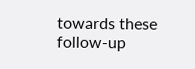towards these follow-up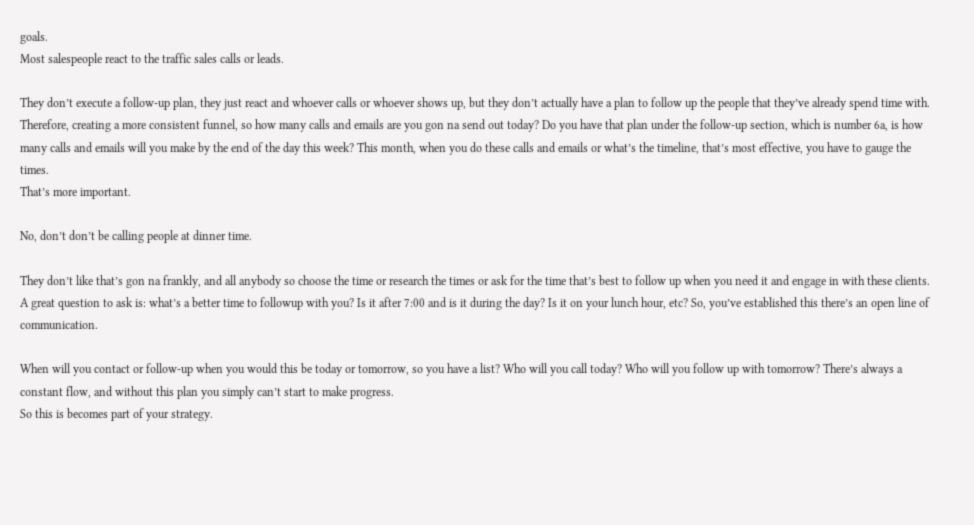goals.
Most salespeople react to the traffic sales calls or leads.

They don’t execute a follow-up plan, they just react and whoever calls or whoever shows up, but they don’t actually have a plan to follow up the people that they’ve already spend time with.
Therefore, creating a more consistent funnel, so how many calls and emails are you gon na send out today? Do you have that plan under the follow-up section, which is number 6a, is how many calls and emails will you make by the end of the day this week? This month, when you do these calls and emails or what’s the timeline, that’s most effective, you have to gauge the times.
That’s more important.

No, don’t don’t be calling people at dinner time.

They don’t like that’s gon na frankly, and all anybody so choose the time or research the times or ask for the time that’s best to follow up when you need it and engage in with these clients.
A great question to ask is: what’s a better time to followup with you? Is it after 7:00 and is it during the day? Is it on your lunch hour, etc? So, you’ve established this there’s an open line of communication.

When will you contact or follow-up when you would this be today or tomorrow, so you have a list? Who will you call today? Who will you follow up with tomorrow? There’s always a constant flow, and without this plan you simply can’t start to make progress.
So this is becomes part of your strategy.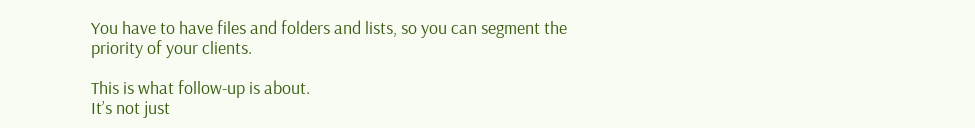You have to have files and folders and lists, so you can segment the priority of your clients.

This is what follow-up is about.
It’s not just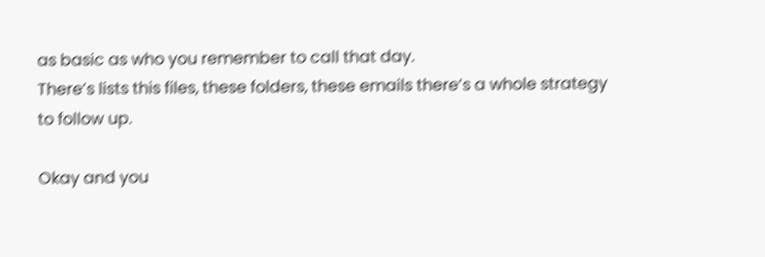as basic as who you remember to call that day.
There’s lists this files, these folders, these emails there’s a whole strategy to follow up.

Okay and you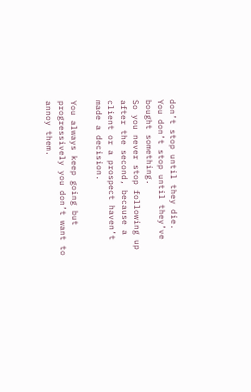don’t stop until they die.
You don’t stop until they’ve bought something.
So you never stop following up after the second, because a client or a prospect haven’t made a decision.

You always keep going but progressively you don’t want to annoy them.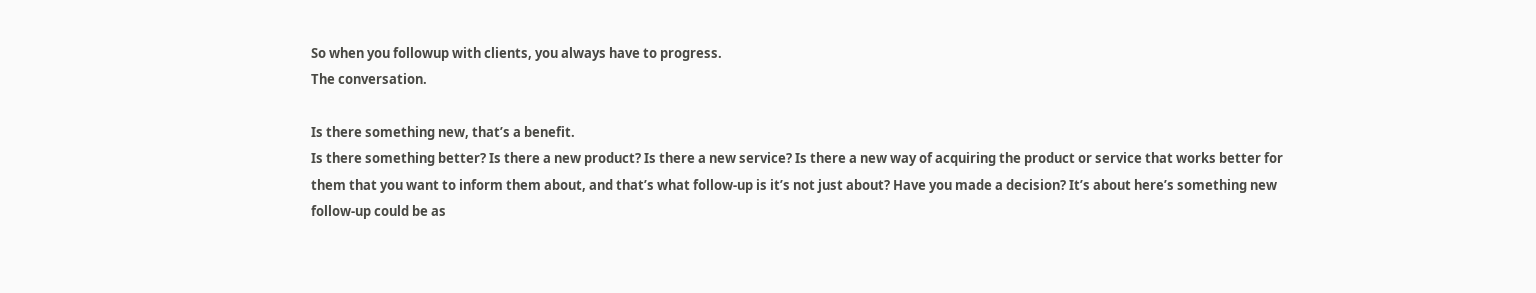So when you followup with clients, you always have to progress.
The conversation.

Is there something new, that’s a benefit.
Is there something better? Is there a new product? Is there a new service? Is there a new way of acquiring the product or service that works better for them that you want to inform them about, and that’s what follow-up is it’s not just about? Have you made a decision? It’s about here’s something new follow-up could be as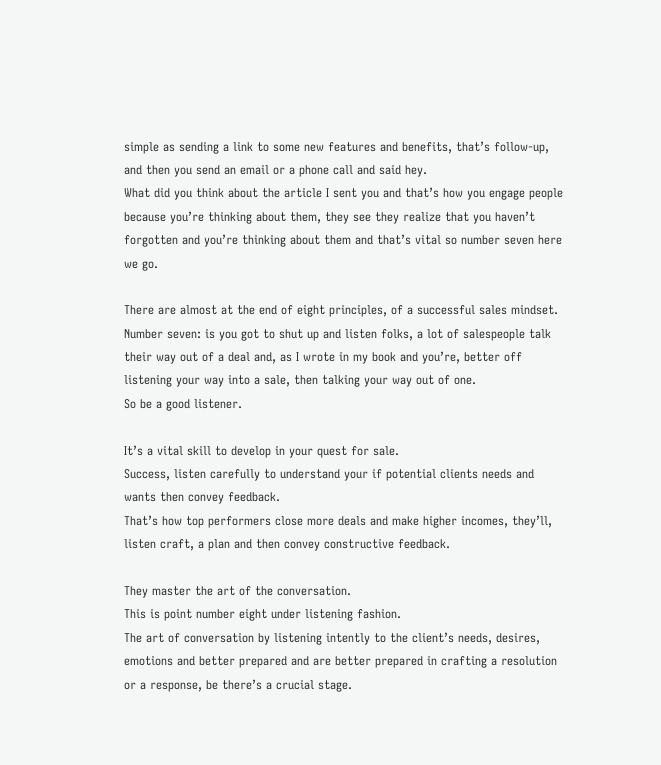simple as sending a link to some new features and benefits, that’s follow-up, and then you send an email or a phone call and said hey.
What did you think about the article I sent you and that’s how you engage people because you’re thinking about them, they see they realize that you haven’t forgotten and you’re thinking about them and that’s vital so number seven here we go.

There are almost at the end of eight principles, of a successful sales mindset.
Number seven: is you got to shut up and listen folks, a lot of salespeople talk their way out of a deal and, as I wrote in my book and you’re, better off listening your way into a sale, then talking your way out of one.
So be a good listener.

It’s a vital skill to develop in your quest for sale.
Success, listen carefully to understand your if potential clients needs and wants then convey feedback.
That’s how top performers close more deals and make higher incomes, they’ll, listen craft, a plan and then convey constructive feedback.

They master the art of the conversation.
This is point number eight under listening fashion.
The art of conversation by listening intently to the client’s needs, desires, emotions and better prepared and are better prepared in crafting a resolution or a response, be there’s a crucial stage.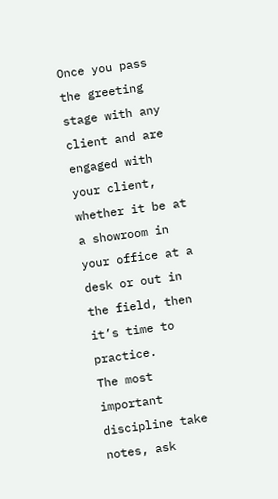Once you pass the greeting stage with any client and are engaged with your client, whether it be at a showroom in your office at a desk or out in the field, then it’s time to practice.
The most important discipline take notes, ask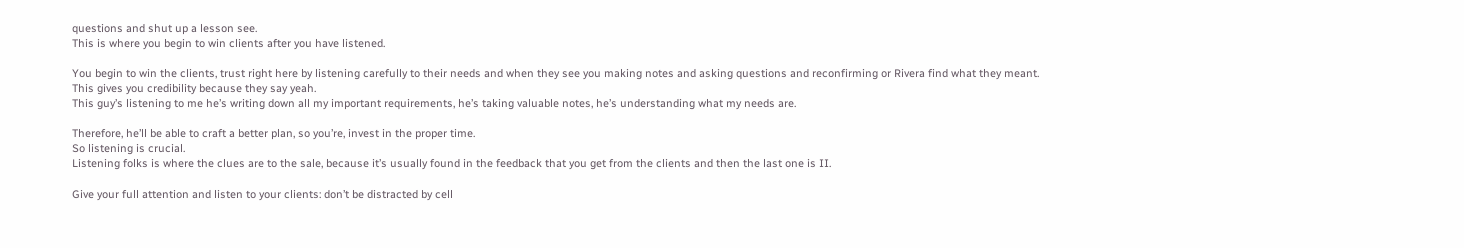questions and shut up a lesson see.
This is where you begin to win clients after you have listened.

You begin to win the clients, trust right here by listening carefully to their needs and when they see you making notes and asking questions and reconfirming or Rivera find what they meant.
This gives you credibility because they say yeah.
This guy’s listening to me he’s writing down all my important requirements, he’s taking valuable notes, he’s understanding what my needs are.

Therefore, he’ll be able to craft a better plan, so you’re, invest in the proper time.
So listening is crucial.
Listening folks is where the clues are to the sale, because it’s usually found in the feedback that you get from the clients and then the last one is II.

Give your full attention and listen to your clients: don’t be distracted by cell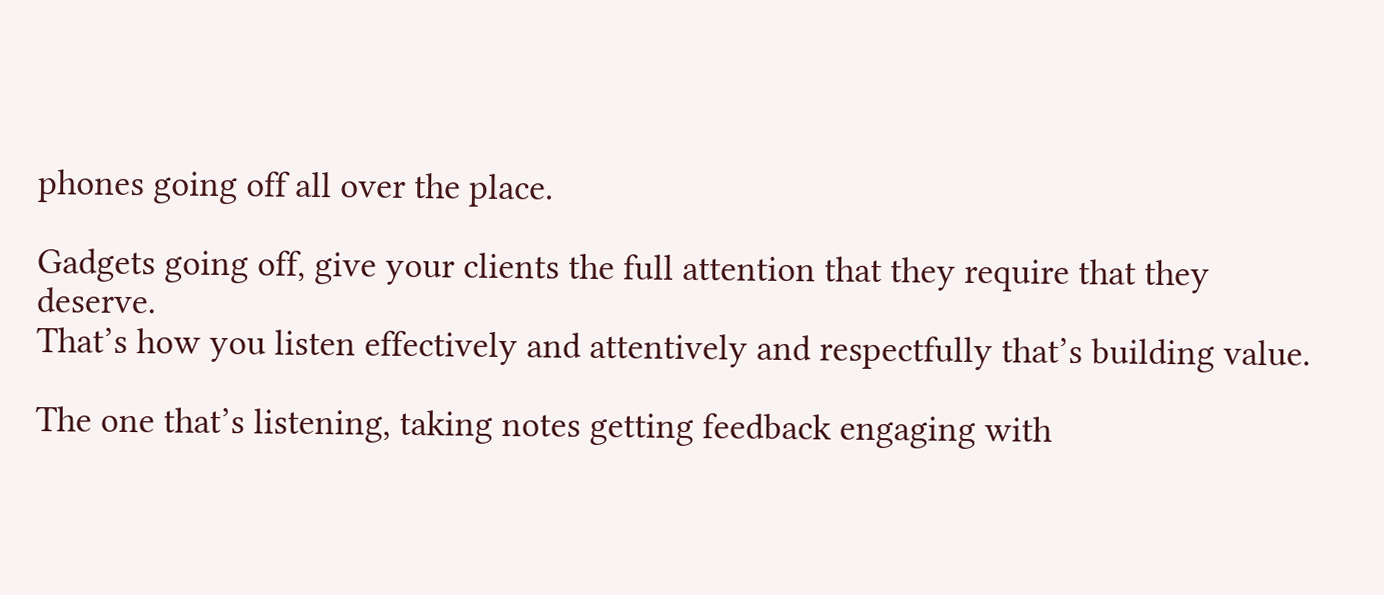phones going off all over the place.

Gadgets going off, give your clients the full attention that they require that they deserve.
That’s how you listen effectively and attentively and respectfully that’s building value.

The one that’s listening, taking notes getting feedback engaging with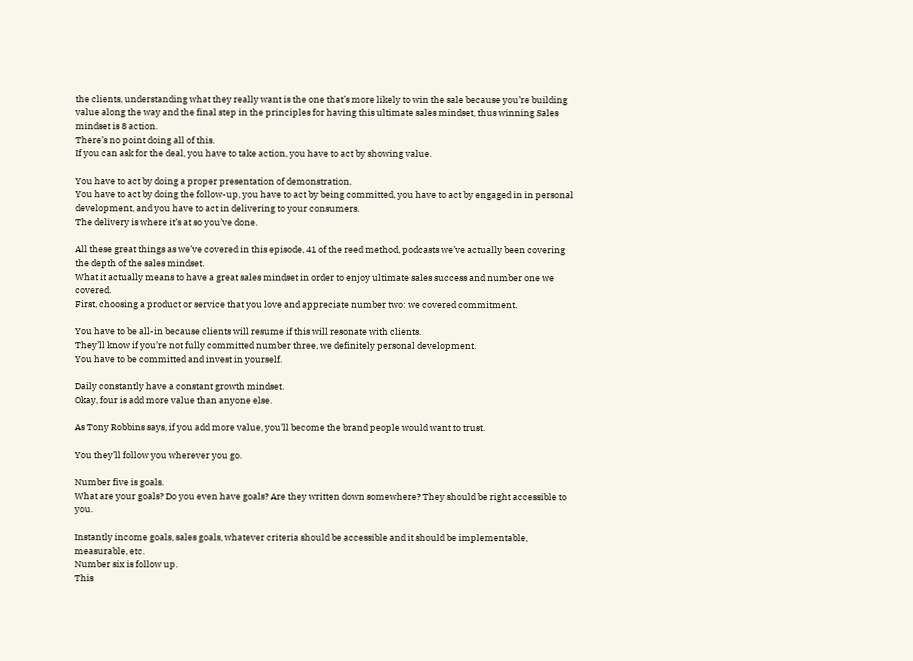the clients, understanding what they really want is the one that’s more likely to win the sale because you’re building value along the way and the final step in the principles for having this ultimate sales mindset, thus winning Sales mindset is 8 action.
There’s no point doing all of this.
If you can ask for the deal, you have to take action, you have to act by showing value.

You have to act by doing a proper presentation of demonstration.
You have to act by doing the follow-up, you have to act by being committed, you have to act by engaged in in personal development, and you have to act in delivering to your consumers.
The delivery is where it’s at so you’ve done.

All these great things as we’ve covered in this episode, 41 of the reed method, podcasts we’ve actually been covering the depth of the sales mindset.
What it actually means to have a great sales mindset in order to enjoy ultimate sales success and number one we covered.
First, choosing a product or service that you love and appreciate number two: we covered commitment.

You have to be all-in because clients will resume if this will resonate with clients.
They’ll know if you’re not fully committed number three, we definitely personal development.
You have to be committed and invest in yourself.

Daily constantly have a constant growth mindset.
Okay, four is add more value than anyone else.

As Tony Robbins says, if you add more value, you’ll become the brand people would want to trust.

You they’ll follow you wherever you go.

Number five is goals.
What are your goals? Do you even have goals? Are they written down somewhere? They should be right accessible to you.

Instantly income goals, sales goals, whatever criteria should be accessible and it should be implementable, measurable, etc.
Number six is follow up.
This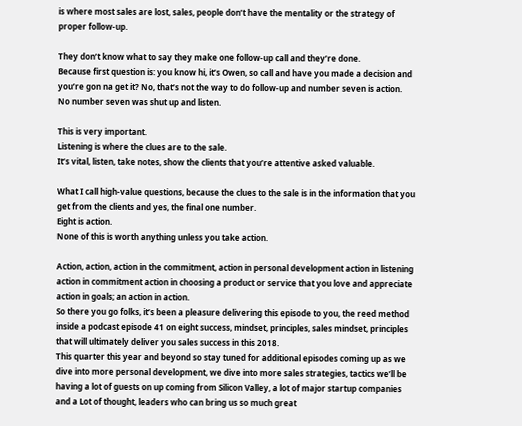is where most sales are lost, sales, people don’t have the mentality or the strategy of proper follow-up.

They don’t know what to say they make one follow-up call and they’re done.
Because first question is: you know hi, it’s Owen, so call and have you made a decision and you’re gon na get it? No, that’s not the way to do follow-up and number seven is action.
No number seven was shut up and listen.

This is very important.
Listening is where the clues are to the sale.
It’s vital, listen, take notes, show the clients that you’re attentive asked valuable.

What I call high-value questions, because the clues to the sale is in the information that you get from the clients and yes, the final one number.
Eight is action.
None of this is worth anything unless you take action.

Action, action, action in the commitment, action in personal development action in listening action in commitment action in choosing a product or service that you love and appreciate action in goals; an action in action.
So there you go folks, it’s been a pleasure delivering this episode to you, the reed method inside a podcast episode 41 on eight success, mindset, principles, sales mindset, principles that will ultimately deliver you sales success in this 2018.
This quarter this year and beyond so stay tuned for additional episodes coming up as we dive into more personal development, we dive into more sales strategies, tactics we’ll be having a lot of guests on up coming from Silicon Valley, a lot of major startup companies and a Lot of thought, leaders who can bring us so much great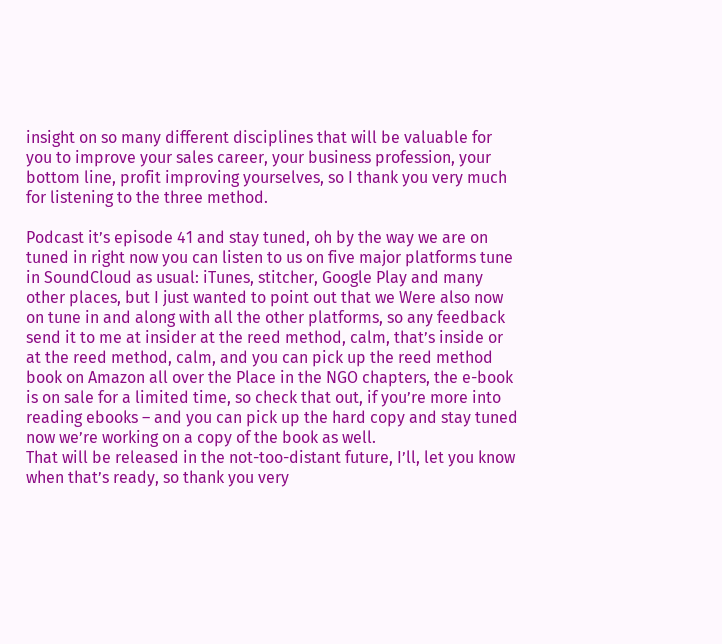insight on so many different disciplines that will be valuable for you to improve your sales career, your business profession, your bottom line, profit improving yourselves, so I thank you very much for listening to the three method.

Podcast it’s episode 41 and stay tuned, oh by the way we are on tuned in right now you can listen to us on five major platforms tune in SoundCloud as usual: iTunes, stitcher, Google Play and many other places, but I just wanted to point out that we Were also now on tune in and along with all the other platforms, so any feedback send it to me at insider at the reed method, calm, that’s inside or at the reed method, calm, and you can pick up the reed method book on Amazon all over the Place in the NGO chapters, the e-book is on sale for a limited time, so check that out, if you’re more into reading ebooks – and you can pick up the hard copy and stay tuned now we’re working on a copy of the book as well.
That will be released in the not-too-distant future, I’ll, let you know when that’s ready, so thank you very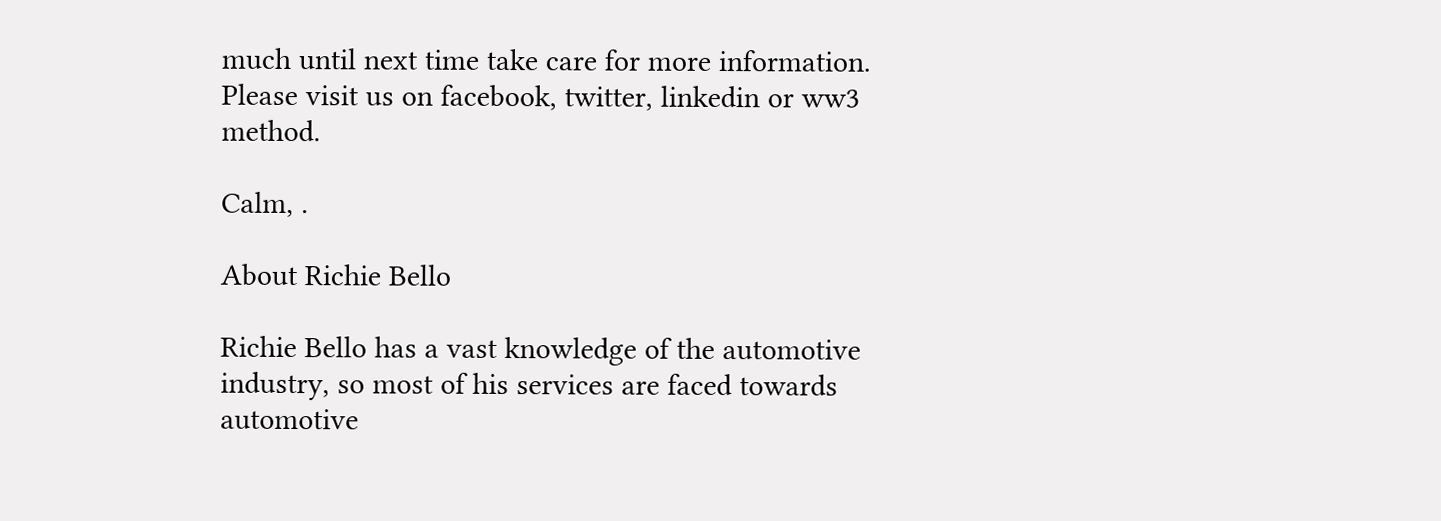much until next time take care for more information.
Please visit us on facebook, twitter, linkedin or ww3 method.

Calm, .

About Richie Bello

Richie Bello has a vast knowledge of the automotive industry, so most of his services are faced towards automotive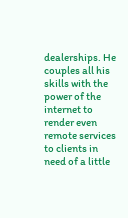dealerships. He couples all his skills with the power of the internet to render even remote services to clients in need of a little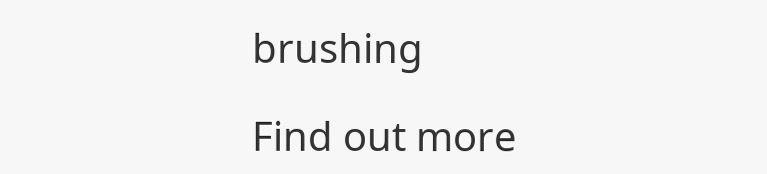brushing

Find out more